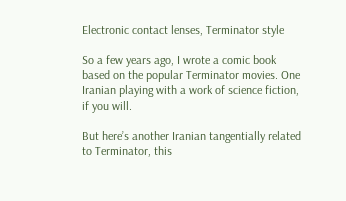Electronic contact lenses, Terminator style

So a few years ago, I wrote a comic book based on the popular Terminator movies. One Iranian playing with a work of science fiction, if you will.

But here’s another Iranian tangentially related to Terminator, this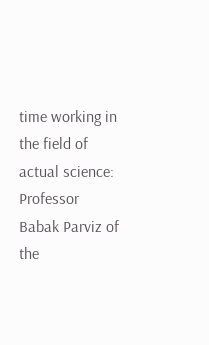time working in the field of actual science: Professor Babak Parviz of the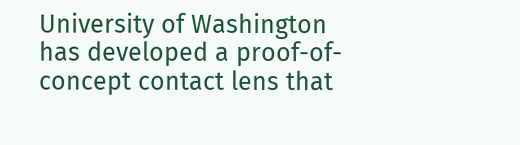University of Washington has developed a proof-of-concept contact lens that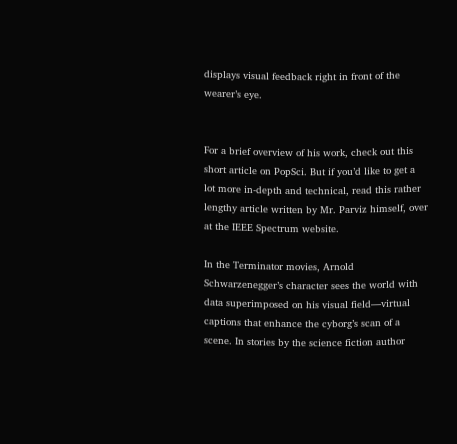displays visual feedback right in front of the wearer’s eye.


For a brief overview of his work, check out this short article on PopSci. But if you’d like to get a lot more in-depth and technical, read this rather lengthy article written by Mr. Parviz himself, over at the IEEE Spectrum website.

In the Terminator movies, Arnold Schwarzenegger’s character sees the world with data superimposed on his visual field—virtual captions that enhance the cyborg’s scan of a scene. In stories by the science fiction author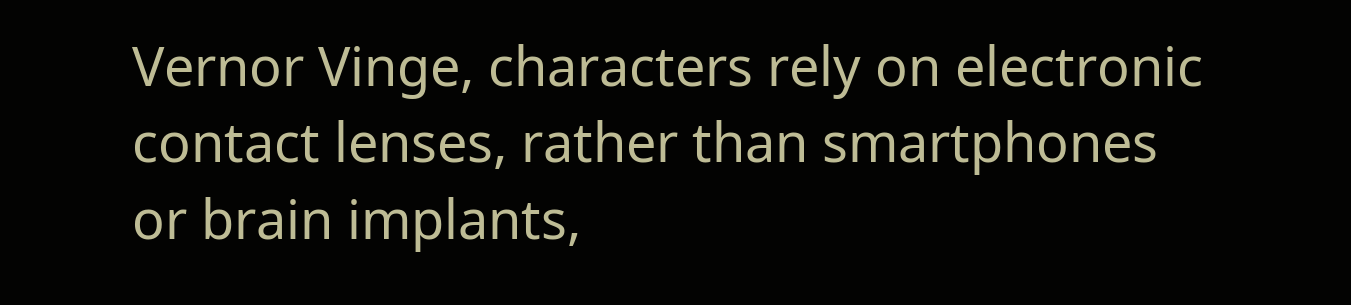Vernor Vinge, characters rely on electronic contact lenses, rather than smartphones or brain implants,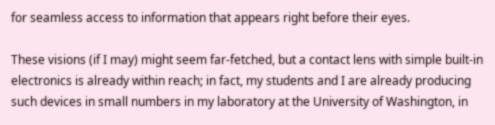for seamless access to information that appears right before their eyes.

These visions (if I may) might seem far-fetched, but a contact lens with simple built-in electronics is already within reach; in fact, my students and I are already producing such devices in small numbers in my laboratory at the University of Washington, in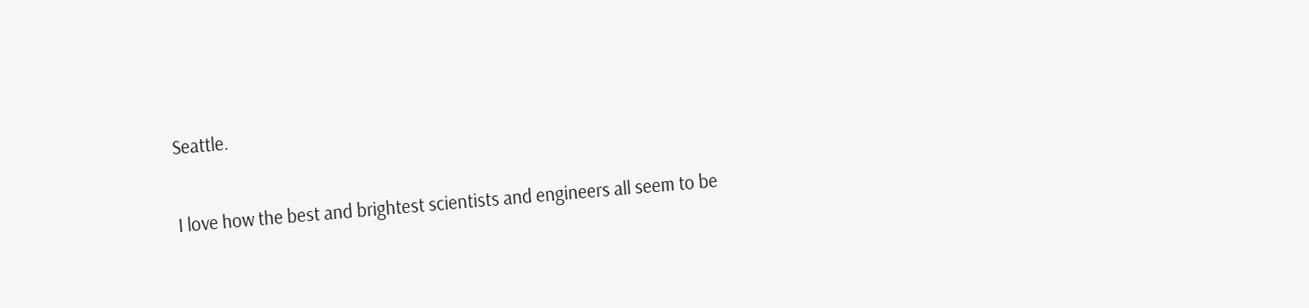Seattle.

I love how the best and brightest scientists and engineers all seem to be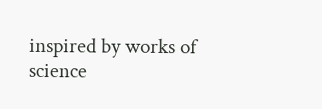inspired by works of science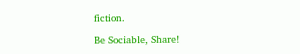fiction.

Be Sociable, Share!